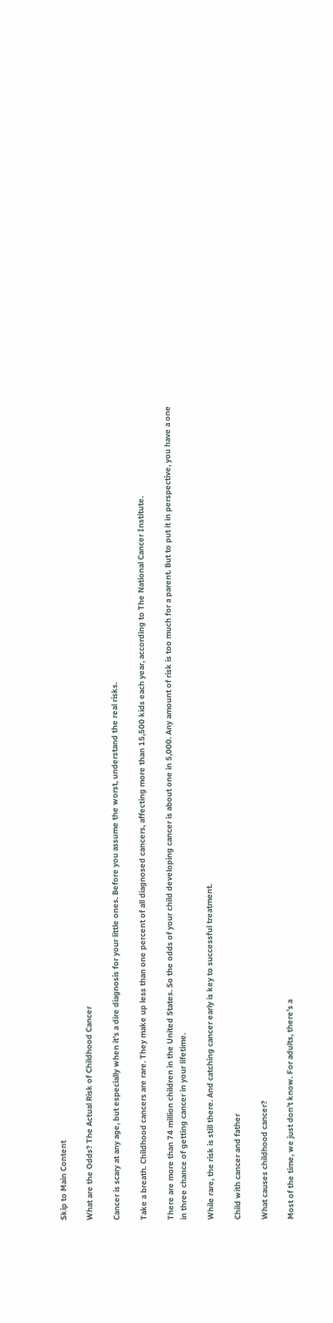Skip to Main Content

What are the Odds? The Actual Risk of Childhood Cancer

Cancer is scary at any age, but especially when it's a dire diagnosis for your little ones. Before you assume the worst, understand the real risks.

Take a breath. Childhood cancers are rare. They make up less than one percent of all diagnosed cancers, affecting more than 15,500 kids each year, according to The National Cancer Institute.

There are more than 74 million children in the United States. So the odds of your child developing cancer is about one in 5,000. Any amount of risk is too much for a parent. But to put it in perspective, you have a one in three chance of getting cancer in your lifetime.

While rare, the risk is still there. And catching cancer early is key to successful treatment.

Child with cancer and father

What causes childhood cancer?

Most of the time, we just don’t know. For adults, there’s a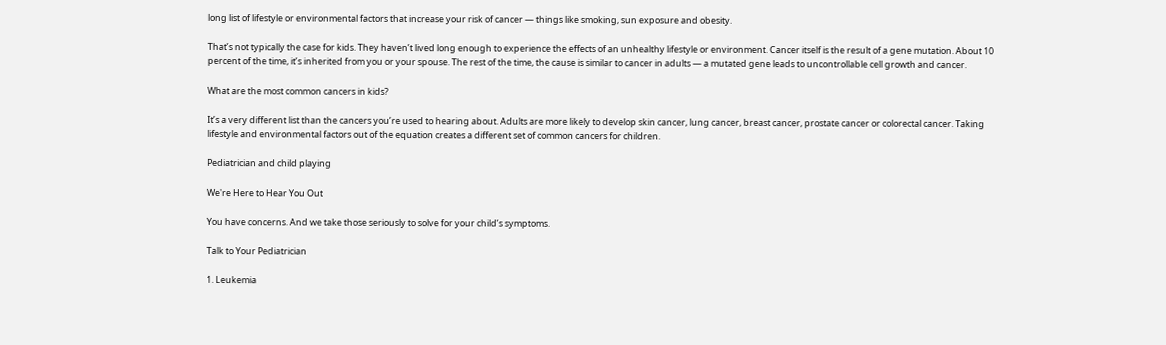long list of lifestyle or environmental factors that increase your risk of cancer — things like smoking, sun exposure and obesity.

That’s not typically the case for kids. They haven’t lived long enough to experience the effects of an unhealthy lifestyle or environment. Cancer itself is the result of a gene mutation. About 10 percent of the time, it’s inherited from you or your spouse. The rest of the time, the cause is similar to cancer in adults — a mutated gene leads to uncontrollable cell growth and cancer.

What are the most common cancers in kids?

It’s a very different list than the cancers you’re used to hearing about. Adults are more likely to develop skin cancer, lung cancer, breast cancer, prostate cancer or colorectal cancer. Taking lifestyle and environmental factors out of the equation creates a different set of common cancers for children.

Pediatrician and child playing

We're Here to Hear You Out

You have concerns. And we take those seriously to solve for your child’s symptoms.

Talk to Your Pediatrician

1. Leukemia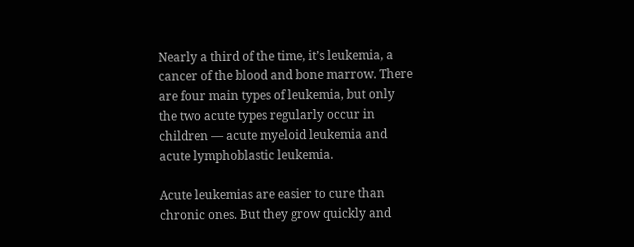Nearly a third of the time, it’s leukemia, a cancer of the blood and bone marrow. There are four main types of leukemia, but only the two acute types regularly occur in children — acute myeloid leukemia and acute lymphoblastic leukemia.

Acute leukemias are easier to cure than chronic ones. But they grow quickly and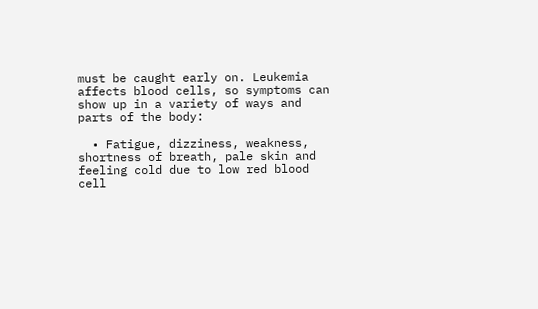must be caught early on. Leukemia affects blood cells, so symptoms can show up in a variety of ways and parts of the body:

  • Fatigue, dizziness, weakness, shortness of breath, pale skin and feeling cold due to low red blood cell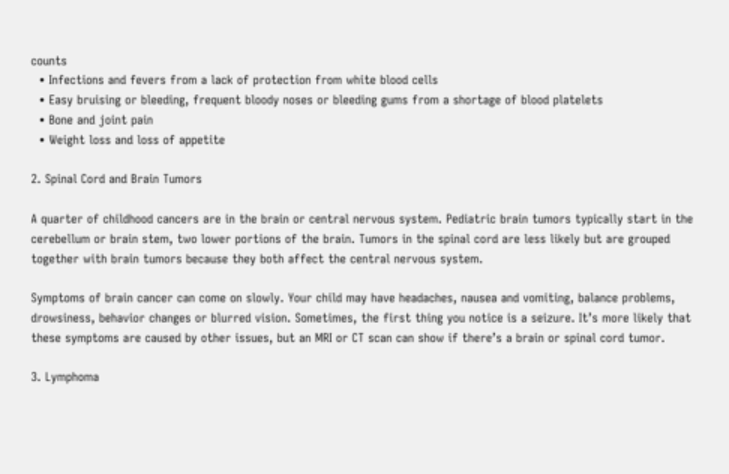counts
  • Infections and fevers from a lack of protection from white blood cells
  • Easy bruising or bleeding, frequent bloody noses or bleeding gums from a shortage of blood platelets
  • Bone and joint pain
  • Weight loss and loss of appetite

2. Spinal Cord and Brain Tumors

A quarter of childhood cancers are in the brain or central nervous system. Pediatric brain tumors typically start in the cerebellum or brain stem, two lower portions of the brain. Tumors in the spinal cord are less likely but are grouped together with brain tumors because they both affect the central nervous system.

Symptoms of brain cancer can come on slowly. Your child may have headaches, nausea and vomiting, balance problems, drowsiness, behavior changes or blurred vision. Sometimes, the first thing you notice is a seizure. It’s more likely that these symptoms are caused by other issues, but an MRI or CT scan can show if there’s a brain or spinal cord tumor.

3. Lymphoma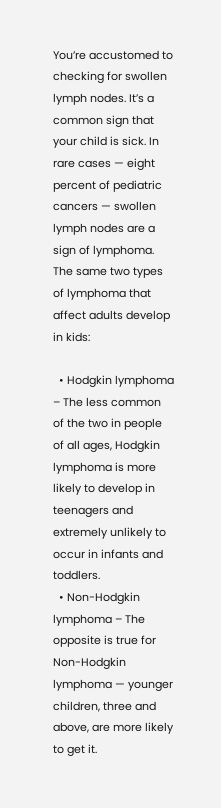You’re accustomed to checking for swollen lymph nodes. It’s a common sign that your child is sick. In rare cases — eight percent of pediatric cancers — swollen lymph nodes are a sign of lymphoma. The same two types of lymphoma that affect adults develop in kids:

  • Hodgkin lymphoma – The less common of the two in people of all ages, Hodgkin lymphoma is more likely to develop in teenagers and extremely unlikely to occur in infants and toddlers.
  • Non-Hodgkin lymphoma – The opposite is true for Non-Hodgkin lymphoma — younger children, three and above, are more likely to get it.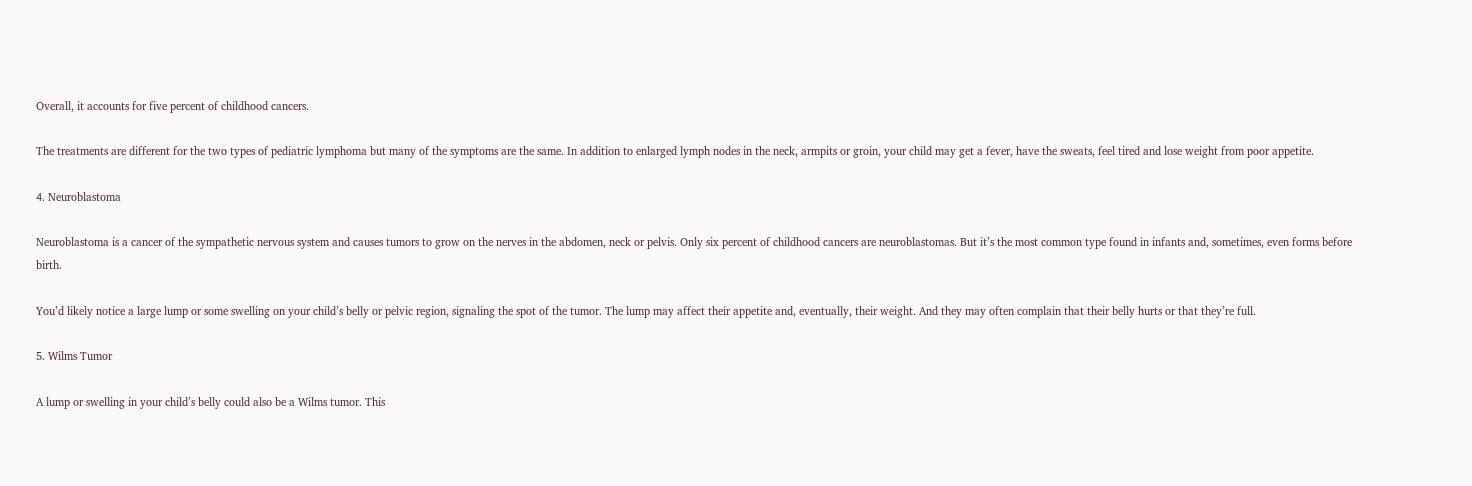Overall, it accounts for five percent of childhood cancers.

The treatments are different for the two types of pediatric lymphoma but many of the symptoms are the same. In addition to enlarged lymph nodes in the neck, armpits or groin, your child may get a fever, have the sweats, feel tired and lose weight from poor appetite.

4. Neuroblastoma

Neuroblastoma is a cancer of the sympathetic nervous system and causes tumors to grow on the nerves in the abdomen, neck or pelvis. Only six percent of childhood cancers are neuroblastomas. But it’s the most common type found in infants and, sometimes, even forms before birth.

You’d likely notice a large lump or some swelling on your child’s belly or pelvic region, signaling the spot of the tumor. The lump may affect their appetite and, eventually, their weight. And they may often complain that their belly hurts or that they’re full.

5. Wilms Tumor

A lump or swelling in your child’s belly could also be a Wilms tumor. This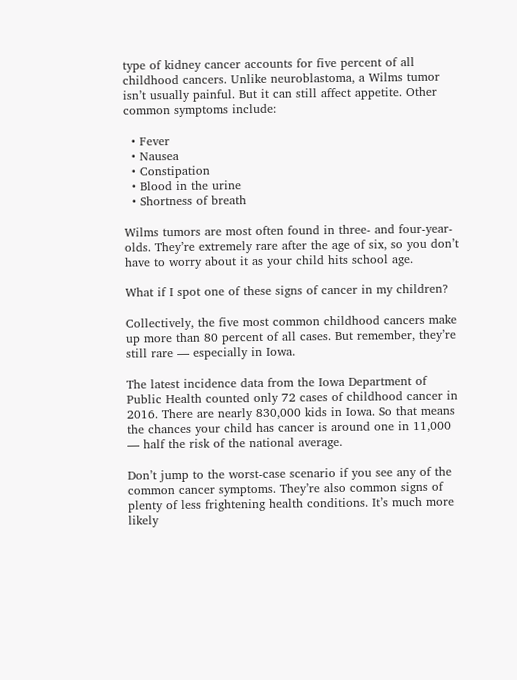type of kidney cancer accounts for five percent of all childhood cancers. Unlike neuroblastoma, a Wilms tumor isn’t usually painful. But it can still affect appetite. Other common symptoms include:

  • Fever
  • Nausea
  • Constipation
  • Blood in the urine
  • Shortness of breath

Wilms tumors are most often found in three- and four-year-olds. They’re extremely rare after the age of six, so you don’t have to worry about it as your child hits school age.

What if I spot one of these signs of cancer in my children?

Collectively, the five most common childhood cancers make up more than 80 percent of all cases. But remember, they’re still rare — especially in Iowa.

The latest incidence data from the Iowa Department of Public Health counted only 72 cases of childhood cancer in 2016. There are nearly 830,000 kids in Iowa. So that means the chances your child has cancer is around one in 11,000 — half the risk of the national average.

Don’t jump to the worst-case scenario if you see any of the common cancer symptoms. They’re also common signs of plenty of less frightening health conditions. It’s much more likely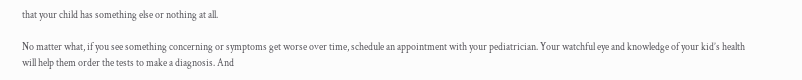that your child has something else or nothing at all.

No matter what, if you see something concerning or symptoms get worse over time, schedule an appointment with your pediatrician. Your watchful eye and knowledge of your kid’s health will help them order the tests to make a diagnosis. And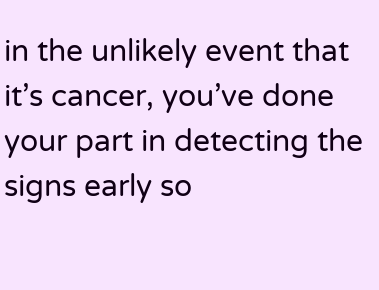in the unlikely event that it’s cancer, you’ve done your part in detecting the signs early so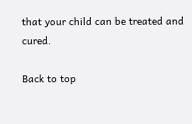that your child can be treated and cured.

Back to top